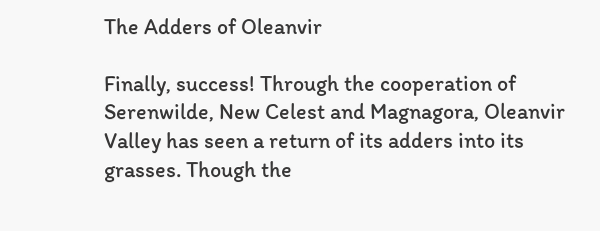The Adders of Oleanvir

Finally, success! Through the cooperation of Serenwilde, New Celest and Magnagora, Oleanvir Valley has seen a return of its adders into its grasses. Though the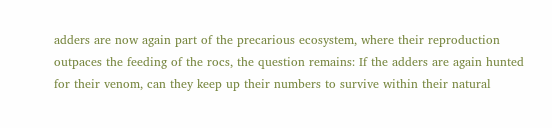adders are now again part of the precarious ecosystem, where their reproduction outpaces the feeding of the rocs, the question remains: If the adders are again hunted for their venom, can they keep up their numbers to survive within their natural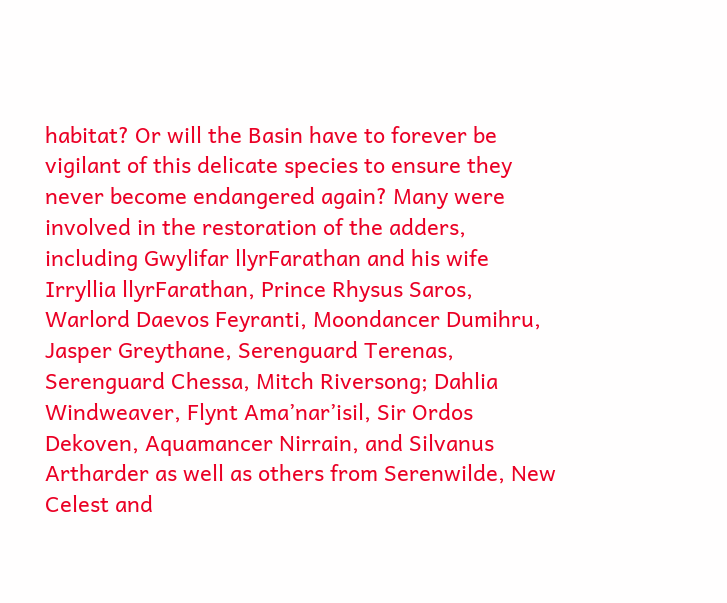habitat? Or will the Basin have to forever be vigilant of this delicate species to ensure they never become endangered again? Many were involved in the restoration of the adders, including Gwylifar llyrFarathan and his wife Irryllia llyrFarathan, Prince Rhysus Saros, Warlord Daevos Feyranti, Moondancer Dumihru, Jasper Greythane, Serenguard Terenas, Serenguard Chessa, Mitch Riversong; Dahlia Windweaver, Flynt Ama’nar’isil, Sir Ordos Dekoven, Aquamancer Nirrain, and Silvanus Artharder as well as others from Serenwilde, New Celest and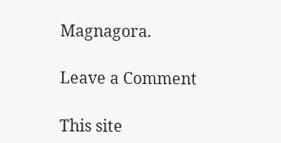Magnagora.

Leave a Comment

This site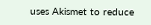uses Akismet to reduce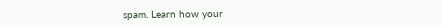spam. Learn how your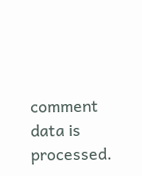comment data is processed.